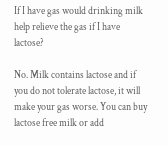If I have gas would drinking milk help relieve the gas if I have lactose?

No. Milk contains lactose and if you do not tolerate lactose, it will make your gas worse. You can buy lactose free milk or add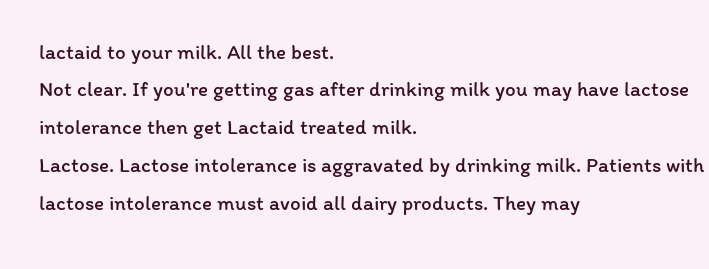lactaid to your milk. All the best.
Not clear. If you're getting gas after drinking milk you may have lactose intolerance then get Lactaid treated milk.
Lactose. Lactose intolerance is aggravated by drinking milk. Patients with lactose intolerance must avoid all dairy products. They may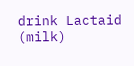drink Lactaid (milk)